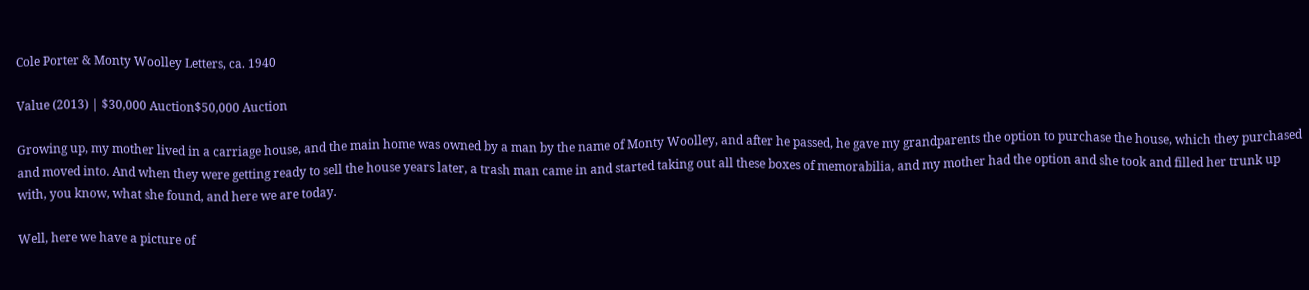Cole Porter & Monty Woolley Letters, ca. 1940

Value (2013) | $30,000 Auction$50,000 Auction

Growing up, my mother lived in a carriage house, and the main home was owned by a man by the name of Monty Woolley, and after he passed, he gave my grandparents the option to purchase the house, which they purchased and moved into. And when they were getting ready to sell the house years later, a trash man came in and started taking out all these boxes of memorabilia, and my mother had the option and she took and filled her trunk up with, you know, what she found, and here we are today.

Well, here we have a picture of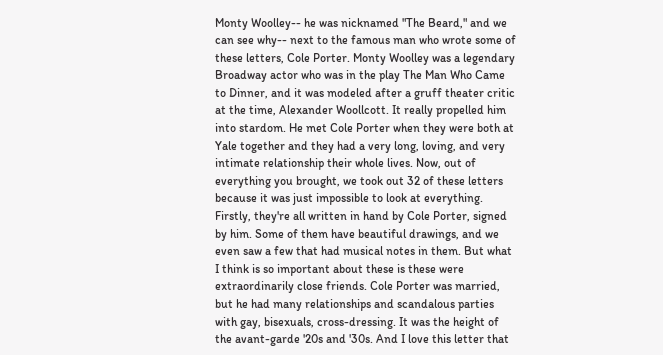Monty Woolley-- he was nicknamed "The Beard," and we can see why-- next to the famous man who wrote some of these letters, Cole Porter. Monty Woolley was a legendary Broadway actor who was in the play The Man Who Came to Dinner, and it was modeled after a gruff theater critic at the time, Alexander Woollcott. It really propelled him into stardom. He met Cole Porter when they were both at Yale together and they had a very long, loving, and very intimate relationship their whole lives. Now, out of everything you brought, we took out 32 of these letters because it was just impossible to look at everything. Firstly, they're all written in hand by Cole Porter, signed by him. Some of them have beautiful drawings, and we even saw a few that had musical notes in them. But what I think is so important about these is these were extraordinarily close friends. Cole Porter was married, but he had many relationships and scandalous parties with gay, bisexuals, cross-dressing. It was the height of the avant-garde '20s and '30s. And I love this letter that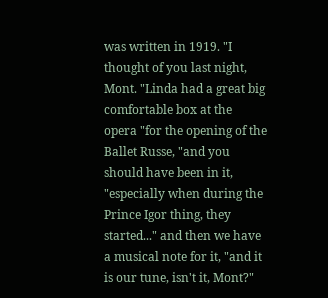was written in 1919. "I thought of you last night, Mont. "Linda had a great big comfortable box at the opera "for the opening of the Ballet Russe, "and you should have been in it, "especially when during the Prince Igor thing, they started..." and then we have a musical note for it, "and it is our tune, isn't it, Mont?"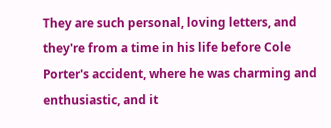They are such personal, loving letters, and they're from a time in his life before Cole Porter's accident, where he was charming and enthusiastic, and it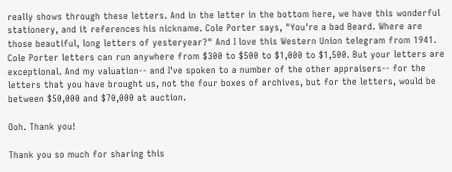really shows through these letters. And in the letter in the bottom here, we have this wonderful stationery, and it references his nickname. Cole Porter says, "You're a bad Beard. Where are those beautiful, long letters of yesteryear?" And I love this Western Union telegram from 1941. Cole Porter letters can run anywhere from $300 to $500 to $1,000 to $1,500. But your letters are exceptional. And my valuation-- and I've spoken to a number of the other appraisers-- for the letters that you have brought us, not the four boxes of archives, but for the letters, would be between $50,000 and $70,000 at auction.

Ooh. Thank you!

Thank you so much for sharing this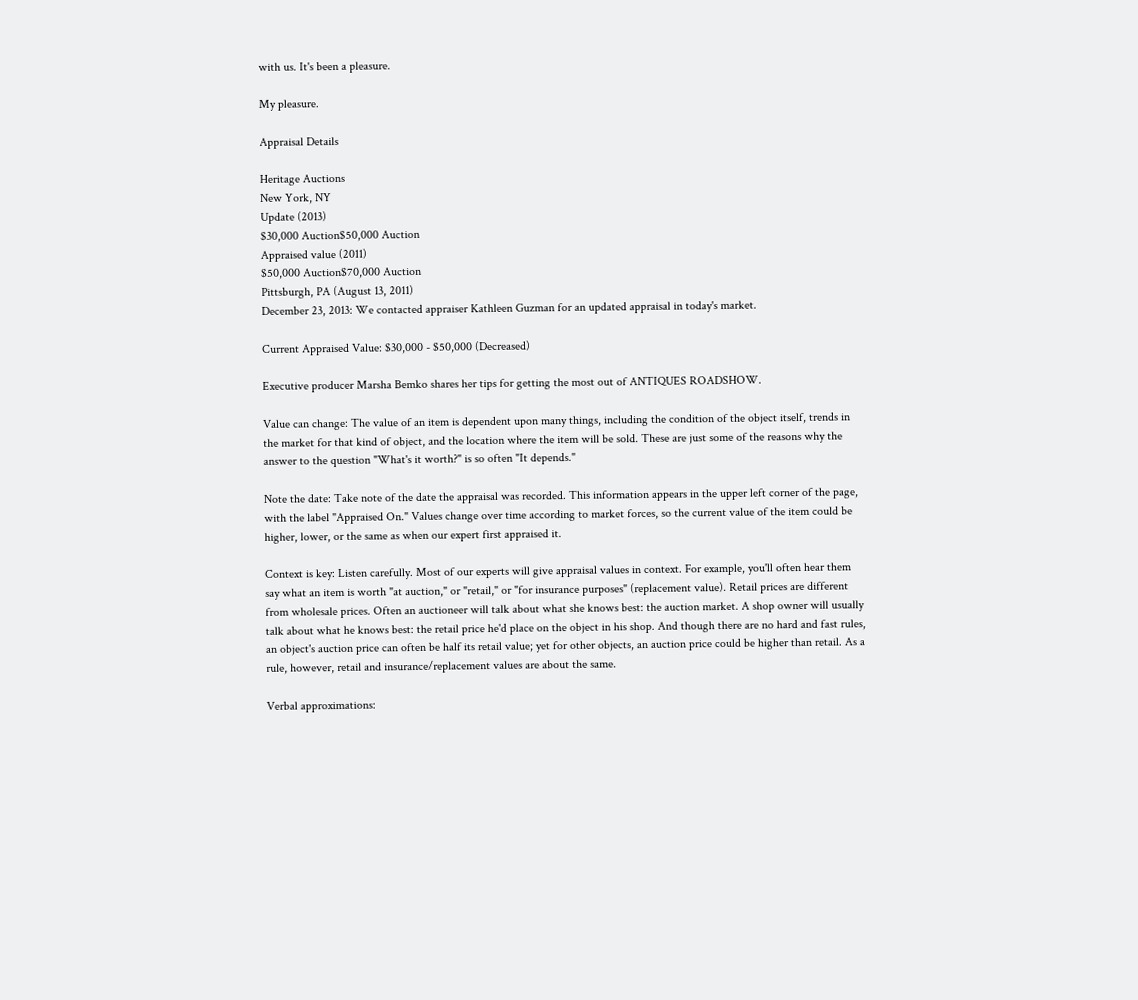with us. It's been a pleasure.

My pleasure.

Appraisal Details

Heritage Auctions
New York, NY
Update (2013)
$30,000 Auction$50,000 Auction
Appraised value (2011)
$50,000 Auction$70,000 Auction
Pittsburgh, PA (August 13, 2011)
December 23, 2013: We contacted appraiser Kathleen Guzman for an updated appraisal in today's market.

Current Appraised Value: $30,000 - $50,000 (Decreased)

Executive producer Marsha Bemko shares her tips for getting the most out of ANTIQUES ROADSHOW.

Value can change: The value of an item is dependent upon many things, including the condition of the object itself, trends in the market for that kind of object, and the location where the item will be sold. These are just some of the reasons why the answer to the question "What's it worth?" is so often "It depends."

Note the date: Take note of the date the appraisal was recorded. This information appears in the upper left corner of the page, with the label "Appraised On." Values change over time according to market forces, so the current value of the item could be higher, lower, or the same as when our expert first appraised it.

Context is key: Listen carefully. Most of our experts will give appraisal values in context. For example, you'll often hear them say what an item is worth "at auction," or "retail," or "for insurance purposes" (replacement value). Retail prices are different from wholesale prices. Often an auctioneer will talk about what she knows best: the auction market. A shop owner will usually talk about what he knows best: the retail price he'd place on the object in his shop. And though there are no hard and fast rules, an object's auction price can often be half its retail value; yet for other objects, an auction price could be higher than retail. As a rule, however, retail and insurance/replacement values are about the same.

Verbal approximations: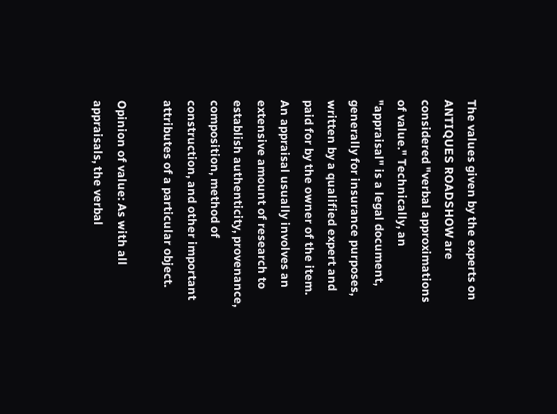The values given by the experts on ANTIQUES ROADSHOW are considered "verbal approximations of value." Technically, an "appraisal" is a legal document, generally for insurance purposes, written by a qualified expert and paid for by the owner of the item. An appraisal usually involves an extensive amount of research to establish authenticity, provenance, composition, method of construction, and other important attributes of a particular object.

Opinion of value: As with all appraisals, the verbal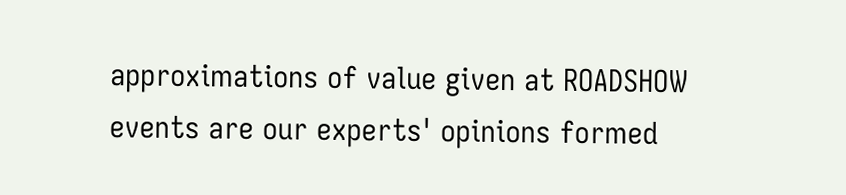approximations of value given at ROADSHOW events are our experts' opinions formed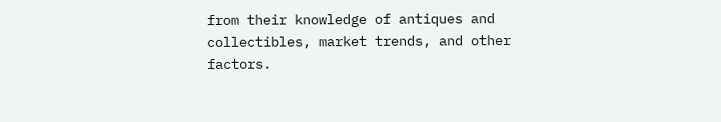from their knowledge of antiques and collectibles, market trends, and other factors.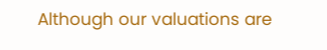Although our valuations are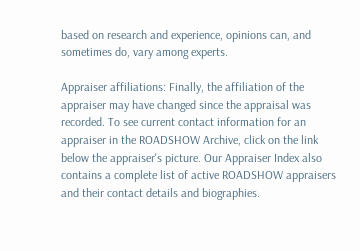based on research and experience, opinions can, and sometimes do, vary among experts.

Appraiser affiliations: Finally, the affiliation of the appraiser may have changed since the appraisal was recorded. To see current contact information for an appraiser in the ROADSHOW Archive, click on the link below the appraiser's picture. Our Appraiser Index also contains a complete list of active ROADSHOW appraisers and their contact details and biographies.